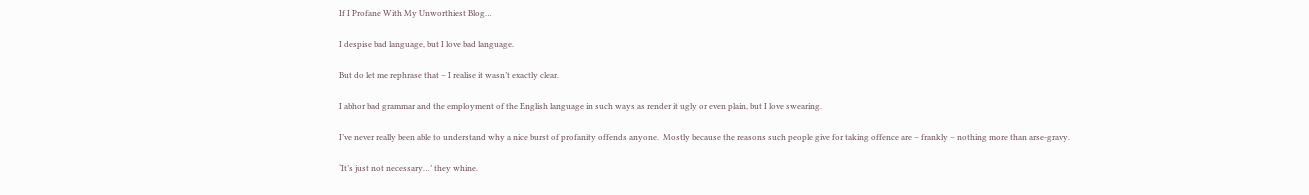If I Profane With My Unworthiest Blog…

I despise bad language, but I love bad language.

But do let me rephrase that – I realise it wasn’t exactly clear.

I abhor bad grammar and the employment of the English language in such ways as render it ugly or even plain, but I love swearing.

I’ve never really been able to understand why a nice burst of profanity offends anyone.  Mostly because the reasons such people give for taking offence are – frankly – nothing more than arse-gravy.

‘It’s just not necessary…’ they whine.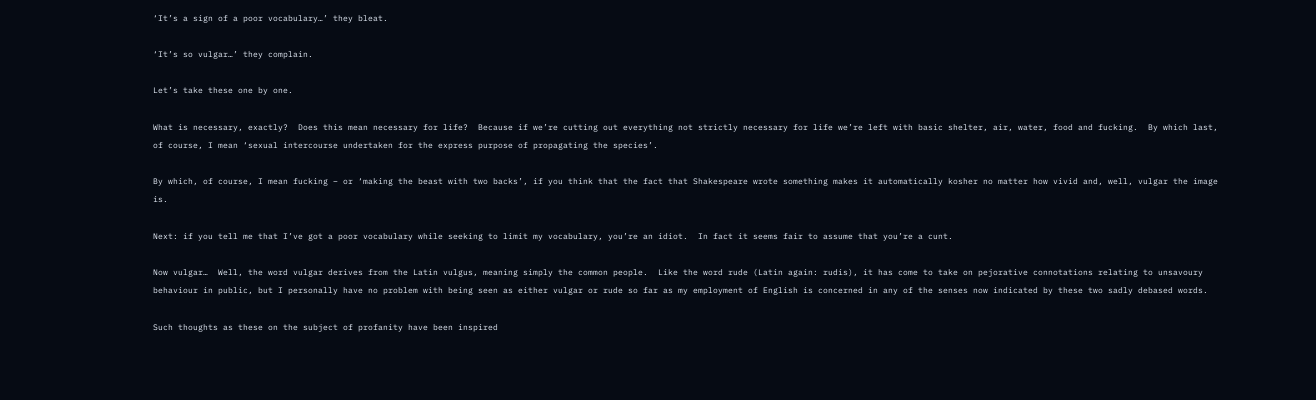‘It’s a sign of a poor vocabulary…’ they bleat.

‘It’s so vulgar…’ they complain.

Let’s take these one by one.

What is necessary, exactly?  Does this mean necessary for life?  Because if we’re cutting out everything not strictly necessary for life we’re left with basic shelter, air, water, food and fucking.  By which last, of course, I mean ‘sexual intercourse undertaken for the express purpose of propagating the species’.

By which, of course, I mean fucking – or ‘making the beast with two backs’, if you think that the fact that Shakespeare wrote something makes it automatically kosher no matter how vivid and, well, vulgar the image is.

Next: if you tell me that I’ve got a poor vocabulary while seeking to limit my vocabulary, you’re an idiot.  In fact it seems fair to assume that you’re a cunt.

Now vulgar…  Well, the word vulgar derives from the Latin vulgus, meaning simply the common people.  Like the word rude (Latin again: rudis), it has come to take on pejorative connotations relating to unsavoury behaviour in public, but I personally have no problem with being seen as either vulgar or rude so far as my employment of English is concerned in any of the senses now indicated by these two sadly debased words.

Such thoughts as these on the subject of profanity have been inspired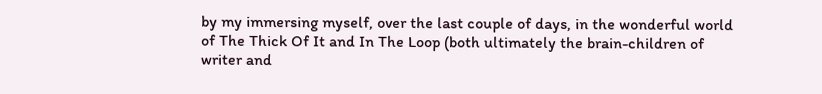by my immersing myself, over the last couple of days, in the wonderful world of The Thick Of It and In The Loop (both ultimately the brain-children of writer and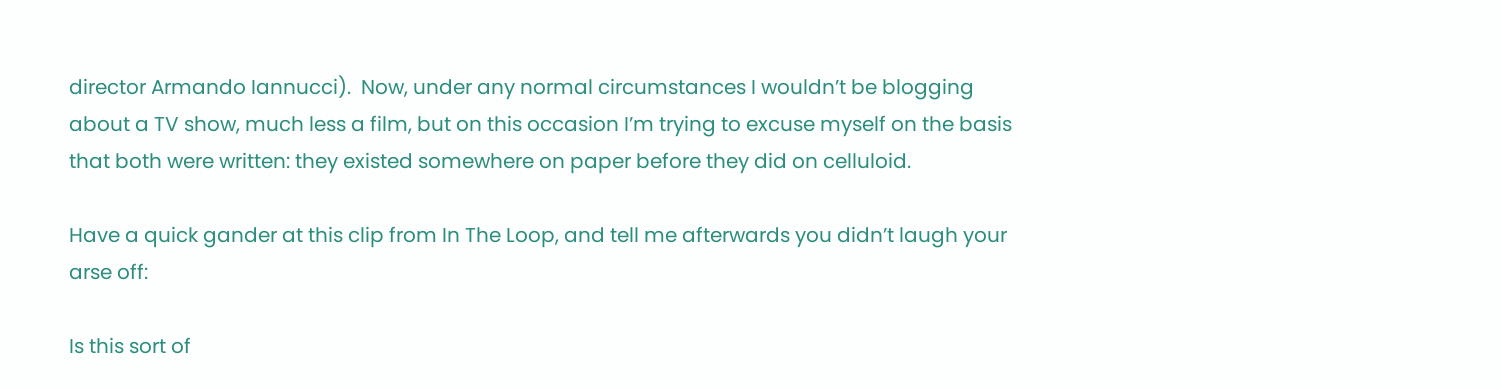director Armando Iannucci).  Now, under any normal circumstances I wouldn’t be blogging about a TV show, much less a film, but on this occasion I’m trying to excuse myself on the basis that both were written: they existed somewhere on paper before they did on celluloid.

Have a quick gander at this clip from In The Loop, and tell me afterwards you didn’t laugh your arse off:

Is this sort of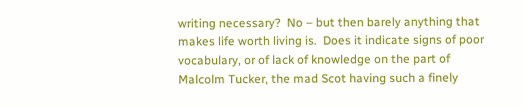writing necessary?  No – but then barely anything that makes life worth living is.  Does it indicate signs of poor vocabulary, or of lack of knowledge on the part of Malcolm Tucker, the mad Scot having such a finely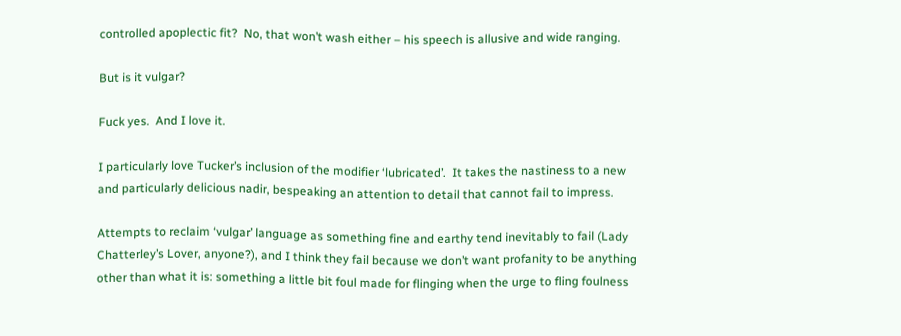controlled apoplectic fit?  No, that won’t wash either – his speech is allusive and wide ranging.

But is it vulgar?

Fuck yes.  And I love it.

I particularly love Tucker’s inclusion of the modifier ‘lubricated’.  It takes the nastiness to a new and particularly delicious nadir, bespeaking an attention to detail that cannot fail to impress.

Attempts to reclaim ‘vulgar’ language as something fine and earthy tend inevitably to fail (Lady Chatterley’s Lover, anyone?), and I think they fail because we don’t want profanity to be anything other than what it is: something a little bit foul made for flinging when the urge to fling foulness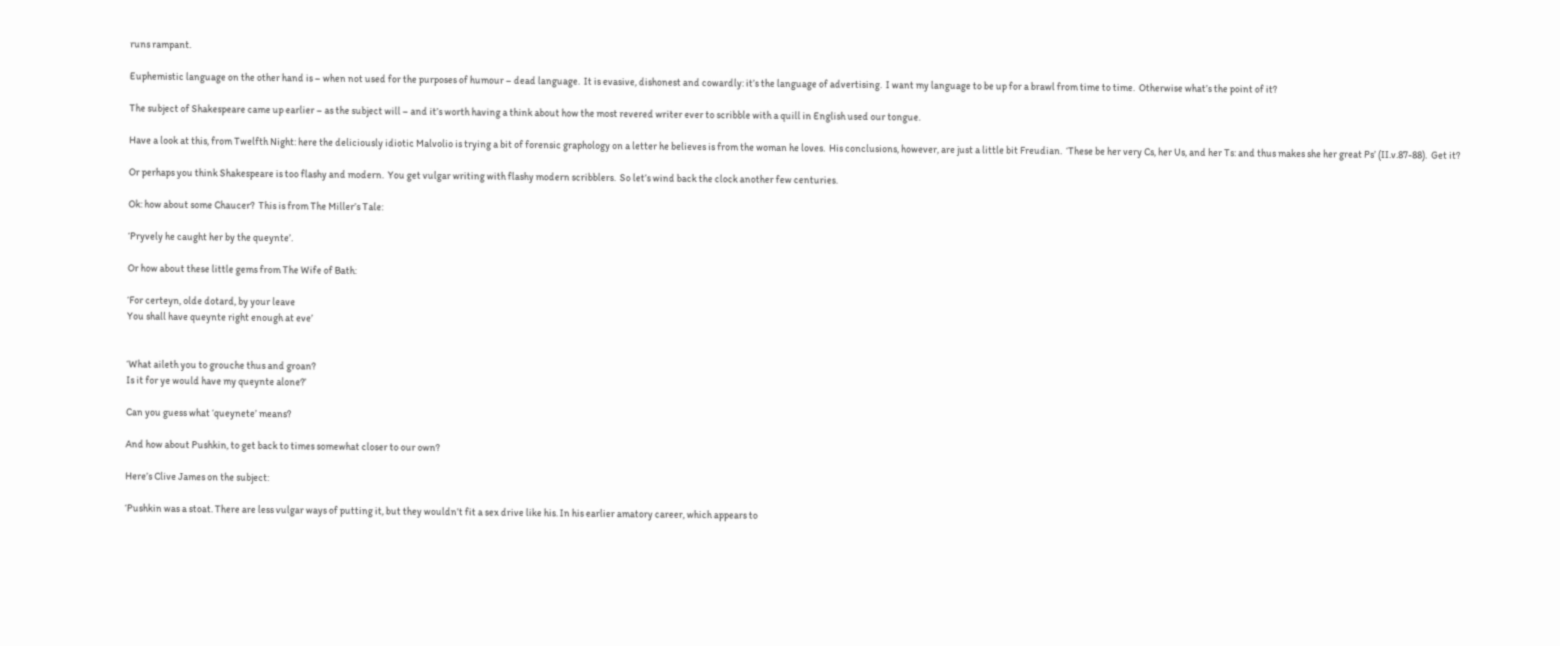runs rampant.

Euphemistic language on the other hand is – when not used for the purposes of humour – dead language.  It is evasive, dishonest and cowardly: it’s the language of advertising.  I want my language to be up for a brawl from time to time.  Otherwise what’s the point of it?

The subject of Shakespeare came up earlier – as the subject will – and it’s worth having a think about how the most revered writer ever to scribble with a quill in English used our tongue.

Have a look at this, from Twelfth Night: here the deliciously idiotic Malvolio is trying a bit of forensic graphology on a letter he believes is from the woman he loves.  His conclusions, however, are just a little bit Freudian.  ‘These be her very Cs, her Us, and her Ts: and thus makes she her great Ps’ (II.v.87-88).  Get it?

Or perhaps you think Shakespeare is too flashy and modern.  You get vulgar writing with flashy modern scribblers.  So let’s wind back the clock another few centuries.

Ok: how about some Chaucer?  This is from The Miller’s Tale:

‘Pryvely he caught her by the queynte’.

Or how about these little gems from The Wife of Bath:

‘For certeyn, olde dotard, by your leave
You shall have queynte right enough at eve’


‘What aileth you to grouche thus and groan?
Is it for ye would have my queynte alone?’

Can you guess what ‘queynete’ means?

And how about Pushkin, to get back to times somewhat closer to our own?

Here’s Clive James on the subject:

‘Pushkin was a stoat. There are less vulgar ways of putting it, but they wouldn’t fit a sex drive like his. In his earlier amatory career, which appears to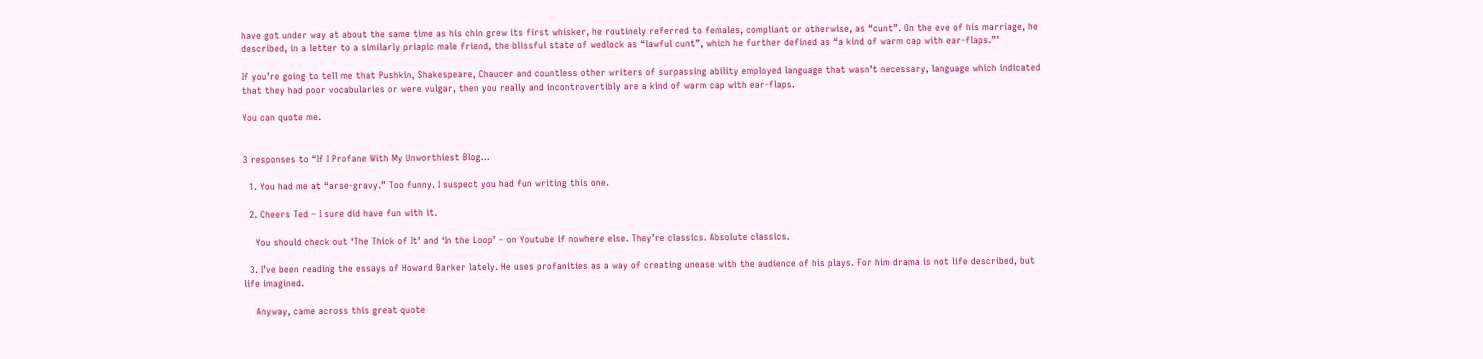have got under way at about the same time as his chin grew its first whisker, he routinely referred to females, compliant or otherwise, as “cunt”. On the eve of his marriage, he described, in a letter to a similarly priapic male friend, the blissful state of wedlock as “lawful cunt”, which he further defined as “a kind of warm cap with ear-flaps.”’

If you’re going to tell me that Pushkin, Shakespeare, Chaucer and countless other writers of surpassing ability employed language that wasn’t necessary, language which indicated that they had poor vocabularies or were vulgar, then you really and incontrovertibly are a kind of warm cap with ear-flaps.

You can quote me.


3 responses to “If I Profane With My Unworthiest Blog…

  1. You had me at “arse-gravy.” Too funny. I suspect you had fun writing this one.

  2. Cheers Ted – I sure did have fun with it.

    You should check out ‘The Thick of It’ and ‘In the Loop’ – on Youtube if nowhere else. They’re classics. Absolute classics.

  3. I’ve been reading the essays of Howard Barker lately. He uses profanities as a way of creating unease with the audience of his plays. For him drama is not life described, but life imagined.

    Anyway, came across this great quote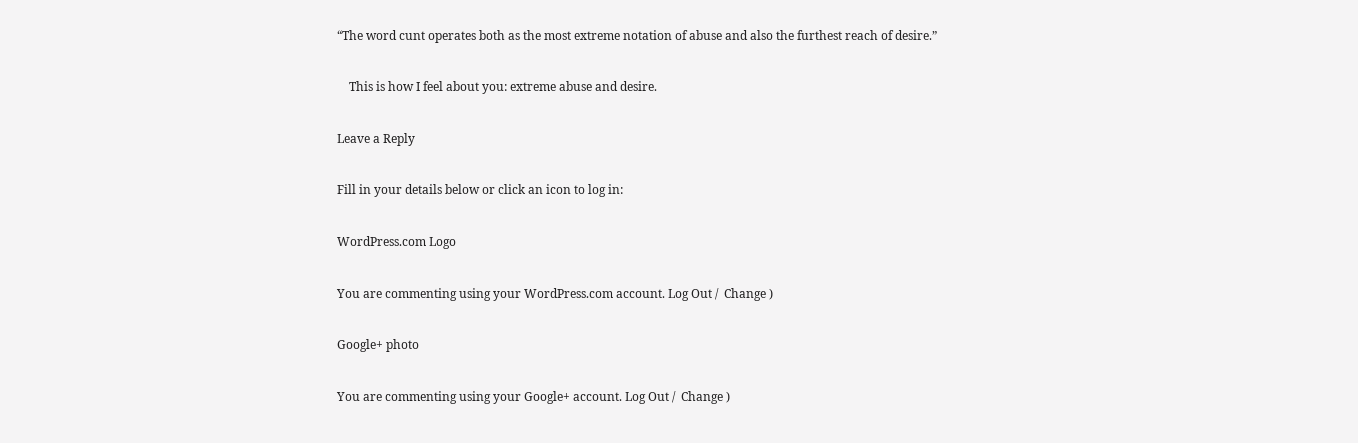“The word cunt operates both as the most extreme notation of abuse and also the furthest reach of desire.”

    This is how I feel about you: extreme abuse and desire.

Leave a Reply

Fill in your details below or click an icon to log in:

WordPress.com Logo

You are commenting using your WordPress.com account. Log Out /  Change )

Google+ photo

You are commenting using your Google+ account. Log Out /  Change )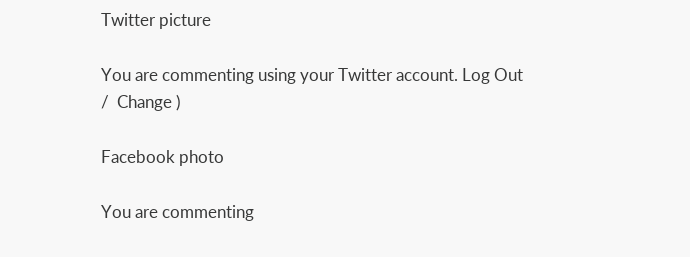Twitter picture

You are commenting using your Twitter account. Log Out /  Change )

Facebook photo

You are commenting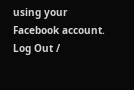using your Facebook account. Log Out /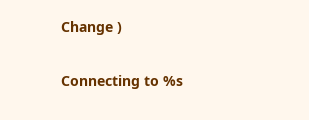Change )

Connecting to %s